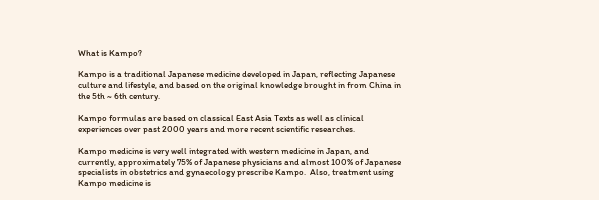What is Kampo?

Kampo is a traditional Japanese medicine developed in Japan, reflecting Japanese culture and lifestyle, and based on the original knowledge brought in from China in the 5th ~ 6th century.

Kampo formulas are based on classical East Asia Texts as well as clinical experiences over past 2000 years and more recent scientific researches.

Kampo medicine is very well integrated with western medicine in Japan, and currently, approximately 75% of Japanese physicians and almost 100% of Japanese specialists in obstetrics and gynaecology prescribe Kampo.  Also, treatment using Kampo medicine is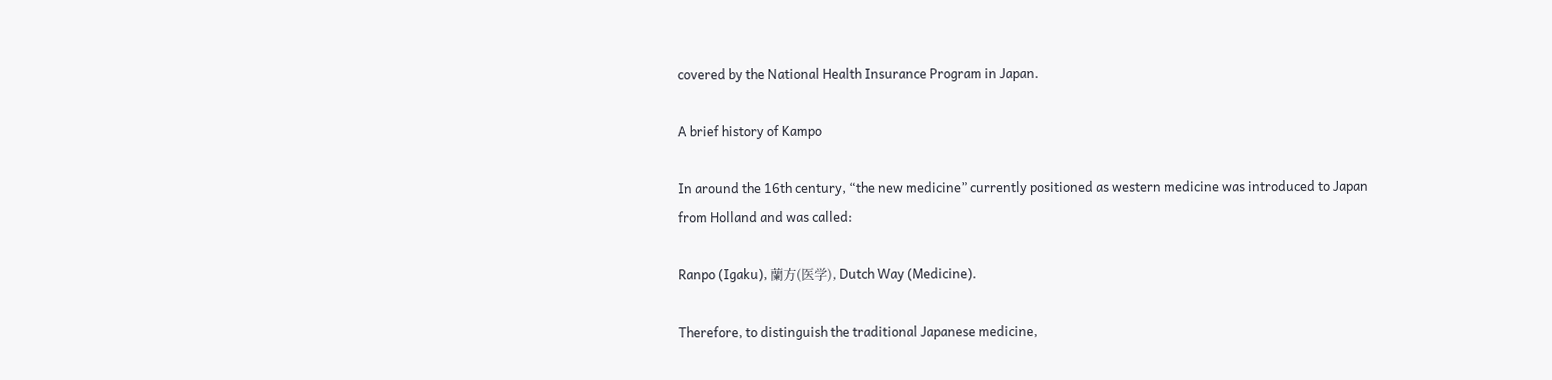covered by the National Health Insurance Program in Japan.

A brief history of Kampo

In around the 16th century, “the new medicine” currently positioned as western medicine was introduced to Japan from Holland and was called:

Ranpo (Igaku), 蘭方(医学), Dutch Way (Medicine).

Therefore, to distinguish the traditional Japanese medicine,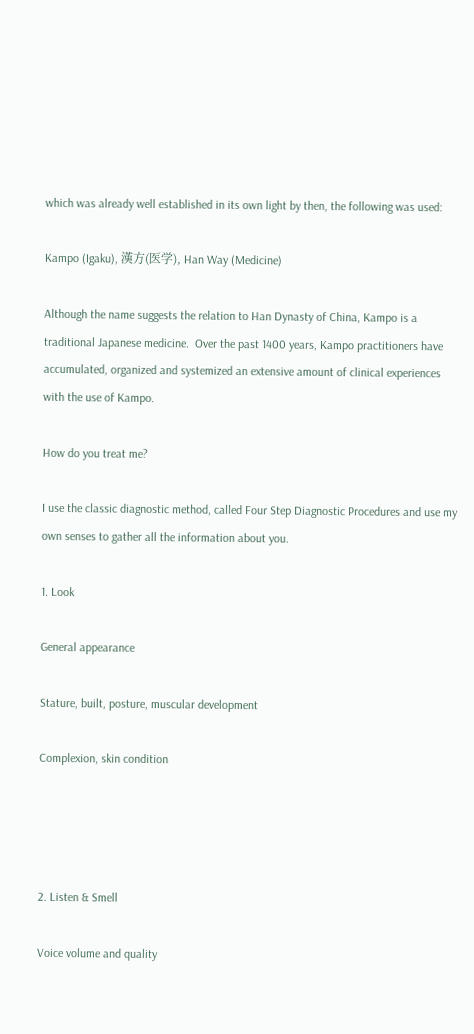which was already well established in its own light by then, the following was used:

Kampo (Igaku), 漢方(医学), Han Way (Medicine)

Although the name suggests the relation to Han Dynasty of China, Kampo is a traditional Japanese medicine.  Over the past 1400 years, Kampo practitioners have accumulated, organized and systemized an extensive amount of clinical experiences with the use of Kampo.

How do you treat me?

I use the classic diagnostic method, called Four Step Diagnostic Procedures and use my own senses to gather all the information about you.

1. Look

General appearance

Stature, built, posture, muscular development

Complexion, skin condition




2. Listen & Smell

Voice volume and quality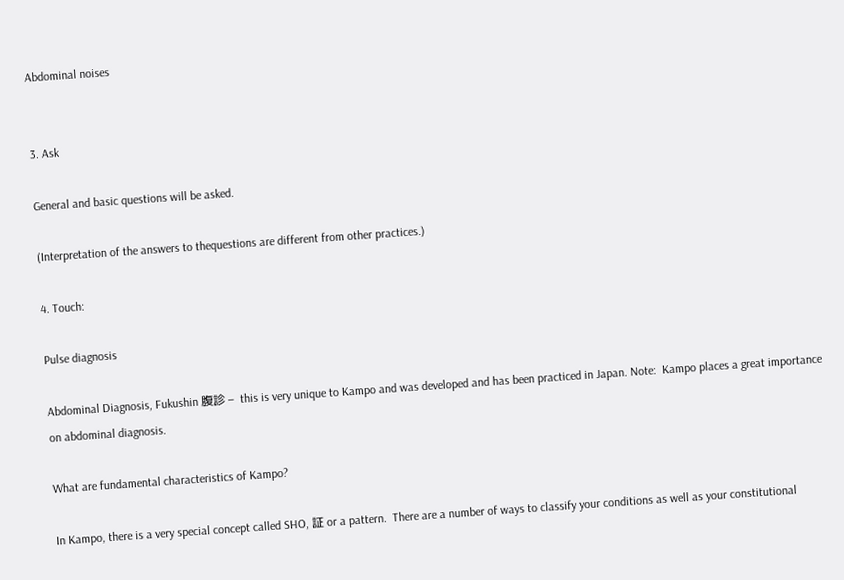Abdominal noises


3. Ask

General and basic questions will be asked.

(Interpretation of the answers to thequestions are different from other practices.)

4. Touch:

Pulse diagnosis

Abdominal Diagnosis, Fukushin 腹診 –  this is very unique to Kampo and was developed and has been practiced in Japan. Note:  Kampo places a great importance on abdominal diagnosis.

What are fundamental characteristics of Kampo?

In Kampo, there is a very special concept called SHO, 証 or a pattern.  There are a number of ways to classify your conditions as well as your constitutional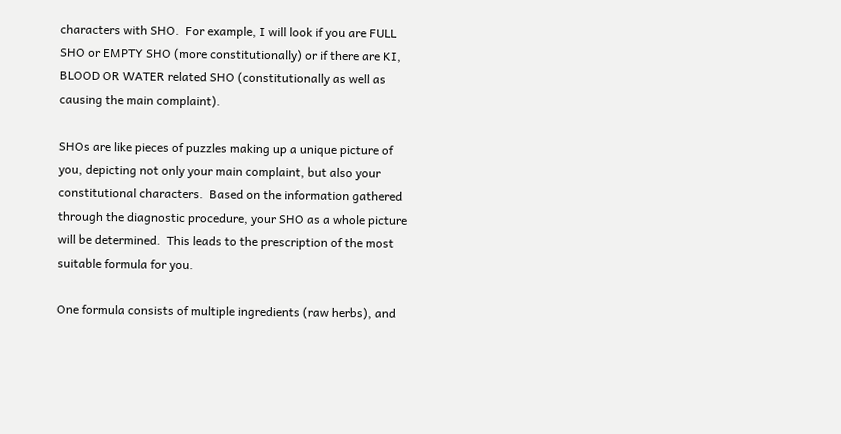characters with SHO.  For example, I will look if you are FULL SHO or EMPTY SHO (more constitutionally) or if there are KI, BLOOD OR WATER related SHO (constitutionally as well as causing the main complaint).

SHOs are like pieces of puzzles making up a unique picture of you, depicting not only your main complaint, but also your constitutional characters.  Based on the information gathered through the diagnostic procedure, your SHO as a whole picture will be determined.  This leads to the prescription of the most suitable formula for you.

One formula consists of multiple ingredients (raw herbs), and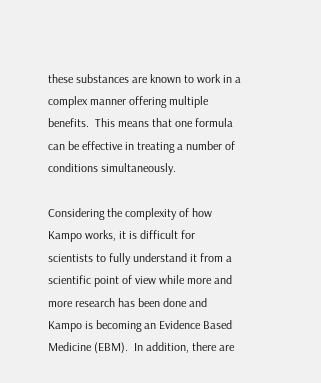these substances are known to work in a complex manner offering multiple benefits.  This means that one formula can be effective in treating a number of conditions simultaneously.

Considering the complexity of how Kampo works, it is difficult for scientists to fully understand it from a scientific point of view while more and more research has been done and Kampo is becoming an Evidence Based Medicine (EBM).  In addition, there are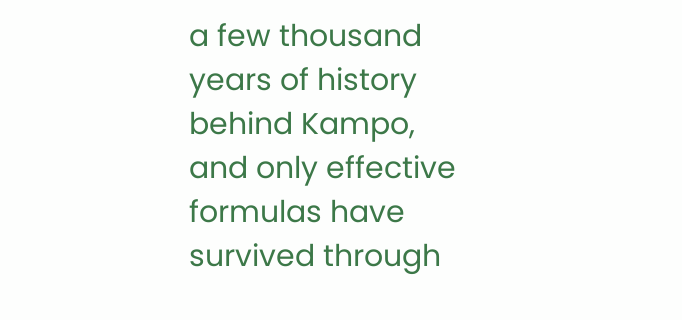a few thousand years of history behind Kampo, and only effective formulas have survived through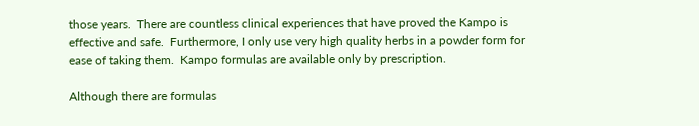those years.  There are countless clinical experiences that have proved the Kampo is effective and safe.  Furthermore, I only use very high quality herbs in a powder form for ease of taking them.  Kampo formulas are available only by prescription.

Although there are formulas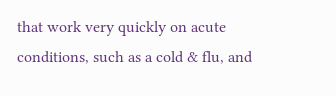that work very quickly on acute conditions, such as a cold & flu, and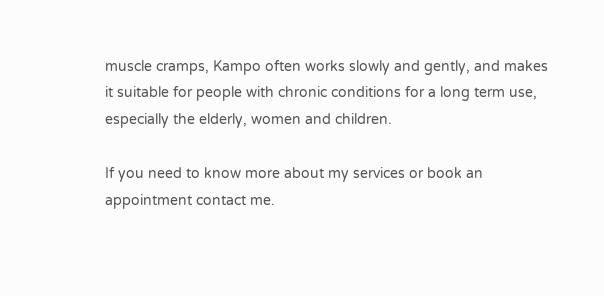muscle cramps, Kampo often works slowly and gently, and makes it suitable for people with chronic conditions for a long term use, especially the elderly, women and children.

If you need to know more about my services or book an appointment contact me.